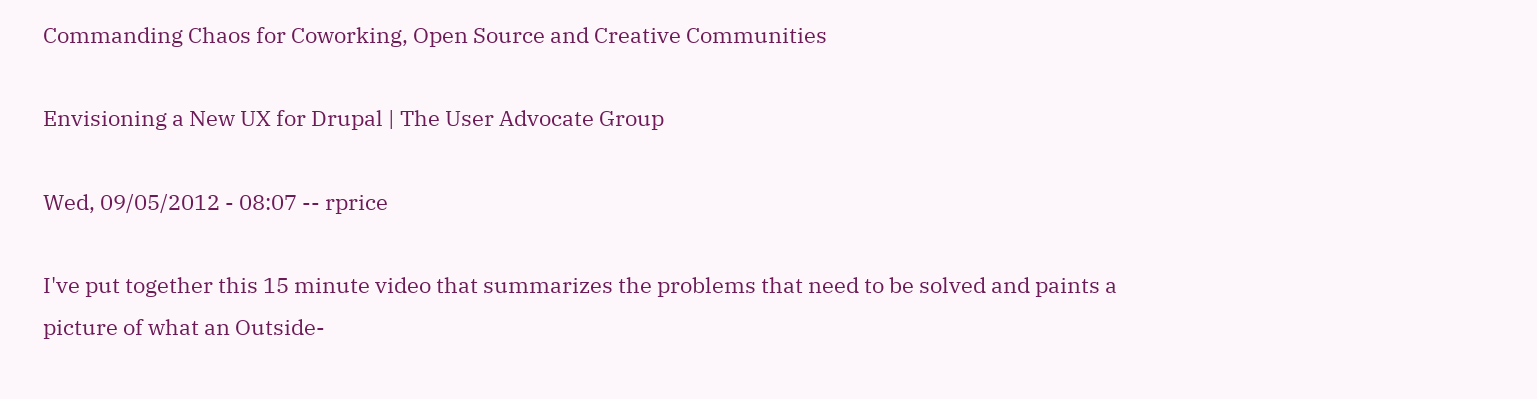Commanding Chaos for Coworking, Open Source and Creative Communities

Envisioning a New UX for Drupal | The User Advocate Group

Wed, 09/05/2012 - 08:07 -- rprice

I've put together this 15 minute video that summarizes the problems that need to be solved and paints a picture of what an Outside-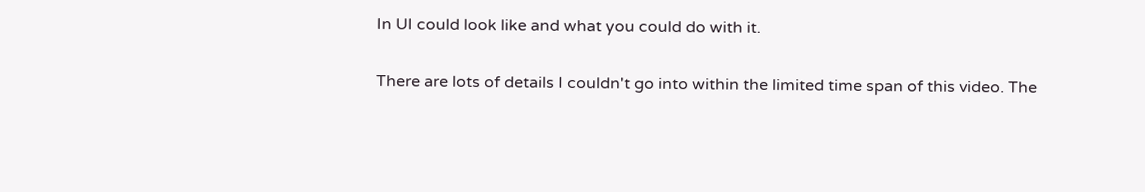In UI could look like and what you could do with it.

There are lots of details I couldn't go into within the limited time span of this video. The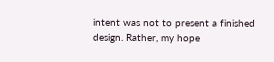intent was not to present a finished design. Rather, my hope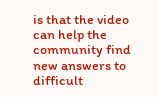is that the video can help the community find new answers to difficult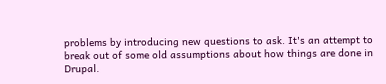problems by introducing new questions to ask. It's an attempt to break out of some old assumptions about how things are done in Drupal.